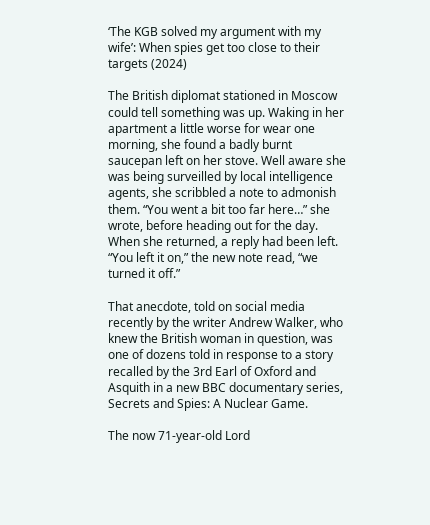‘The KGB solved my argument with my wife’: When spies get too close to their targets (2024)

The British diplomat stationed in Moscow could tell something was up. Waking in her apartment a little worse for wear one morning, she found a badly burnt saucepan left on her stove. Well aware she was being surveilled by local intelligence agents, she scribbled a note to admonish them. “You went a bit too far here…” she wrote, before heading out for the day. When she returned, a reply had been left. “You left it on,” the new note read, “we turned it off.”

That anecdote, told on social media recently by the writer Andrew Walker, who knew the British woman in question, was one of dozens told in response to a story recalled by the 3rd Earl of Oxford and Asquith in a new BBC documentary series, Secrets and Spies: A Nuclear Game.

The now 71-year-old Lord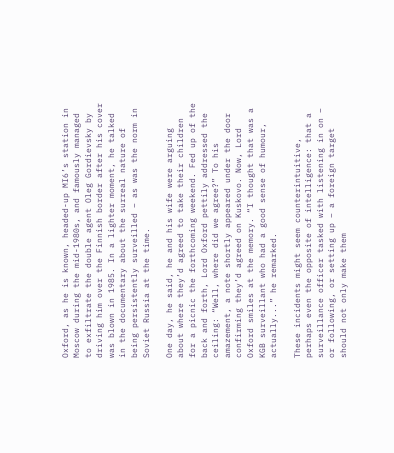Oxford, as he is known, headed-up MI6’s station in Moscow during the mid-1980s, and famously managed to exfiltrate the double agent Oleg Gordievsky by driving him over the Finnish border after his cover was blown in 1985. In a lighter moment, he talked in the documentary about the surreal nature of being persistently surveilled – as was the norm in Soviet Russia at the time.

One day, he said, he and his wife were arguing about where they’d agreed to take their children for a picnic the forthcoming weekend. Fed up of the back and forth, Lord Oxford pettily addressed the ceiling: “Well, where did we agree?” To his amazement, a note shortly appeared under the door confirming they’d agreed on Kuskovo. Now, Lord Oxford smiles at the memory. “I thought that was a KGB surveillant who had a good sense of humour, actually...” he remarked.

These incidents might seem counterintuitive, perhaps even the opposite of intelligence: that a surveillance officer tasked with listening in on – or following, or setting up – a foreign target should not only make them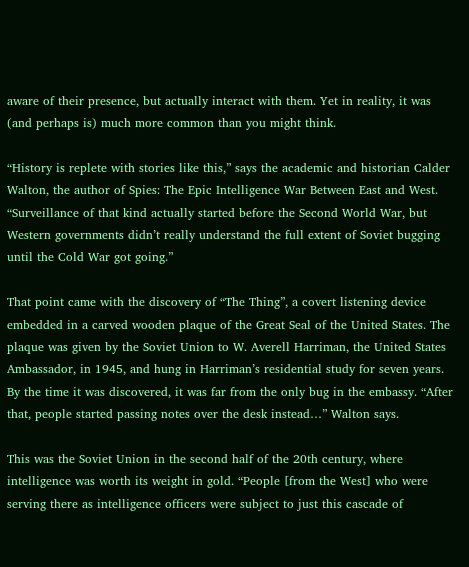aware of their presence, but actually interact with them. Yet in reality, it was (and perhaps is) much more common than you might think.

“History is replete with stories like this,” says the academic and historian Calder Walton, the author of Spies: The Epic Intelligence War Between East and West. “Surveillance of that kind actually started before the Second World War, but Western governments didn’t really understand the full extent of Soviet bugging until the Cold War got going.”

That point came with the discovery of “The Thing”, a covert listening device embedded in a carved wooden plaque of the Great Seal of the United States. The plaque was given by the Soviet Union to W. Averell Harriman, the United States Ambassador, in 1945, and hung in Harriman’s residential study for seven years. By the time it was discovered, it was far from the only bug in the embassy. “After that, people started passing notes over the desk instead…” Walton says.

This was the Soviet Union in the second half of the 20th century, where intelligence was worth its weight in gold. “People [from the West] who were serving there as intelligence officers were subject to just this cascade of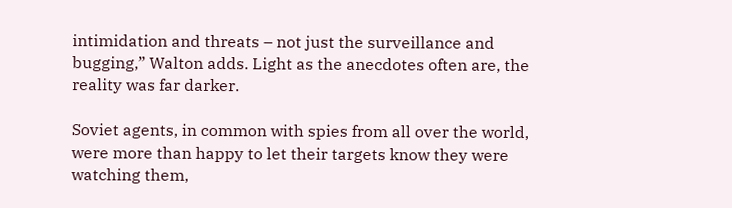intimidation and threats – not just the surveillance and bugging,” Walton adds. Light as the anecdotes often are, the reality was far darker.

Soviet agents, in common with spies from all over the world, were more than happy to let their targets know they were watching them,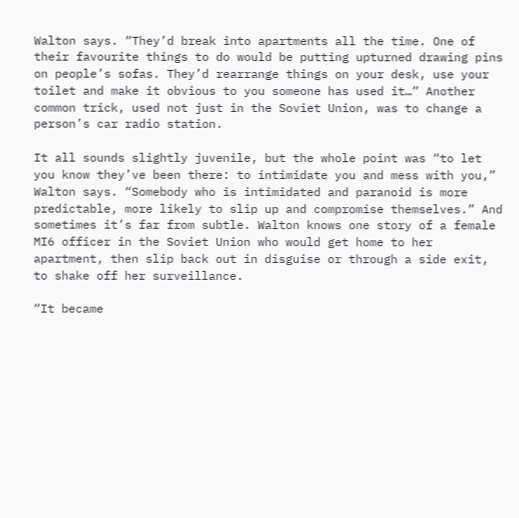Walton says. “They’d break into apartments all the time. One of their favourite things to do would be putting upturned drawing pins on people’s sofas. They’d rearrange things on your desk, use your toilet and make it obvious to you someone has used it…” Another common trick, used not just in the Soviet Union, was to change a person’s car radio station.

It all sounds slightly juvenile, but the whole point was “to let you know they’ve been there: to intimidate you and mess with you,” Walton says. “Somebody who is intimidated and paranoid is more predictable, more likely to slip up and compromise themselves.” And sometimes it’s far from subtle. Walton knows one story of a female MI6 officer in the Soviet Union who would get home to her apartment, then slip back out in disguise or through a side exit, to shake off her surveillance.

“It became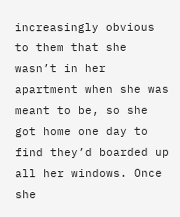increasingly obvious to them that she wasn’t in her apartment when she was meant to be, so she got home one day to find they’d boarded up all her windows. Once she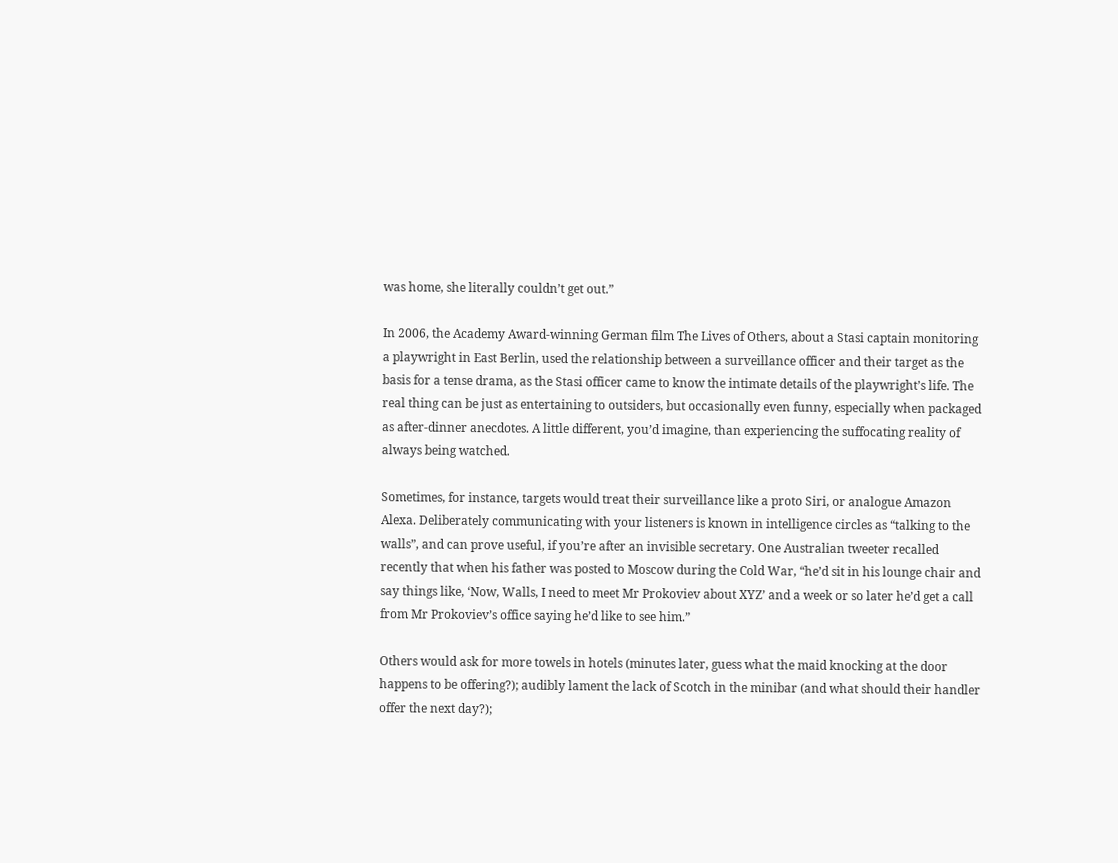was home, she literally couldn’t get out.”

In 2006, the Academy Award-winning German film The Lives of Others, about a Stasi captain monitoring a playwright in East Berlin, used the relationship between a surveillance officer and their target as the basis for a tense drama, as the Stasi officer came to know the intimate details of the playwright’s life. The real thing can be just as entertaining to outsiders, but occasionally even funny, especially when packaged as after-dinner anecdotes. A little different, you’d imagine, than experiencing the suffocating reality of always being watched.

Sometimes, for instance, targets would treat their surveillance like a proto Siri, or analogue Amazon Alexa. Deliberately communicating with your listeners is known in intelligence circles as “talking to the walls”, and can prove useful, if you’re after an invisible secretary. One Australian tweeter recalled recently that when his father was posted to Moscow during the Cold War, “he’d sit in his lounge chair and say things like, ‘Now, Walls, I need to meet Mr Prokoviev about XYZ’ and a week or so later he’d get a call from Mr Prokoviev’s office saying he’d like to see him.”

Others would ask for more towels in hotels (minutes later, guess what the maid knocking at the door happens to be offering?); audibly lament the lack of Scotch in the minibar (and what should their handler offer the next day?);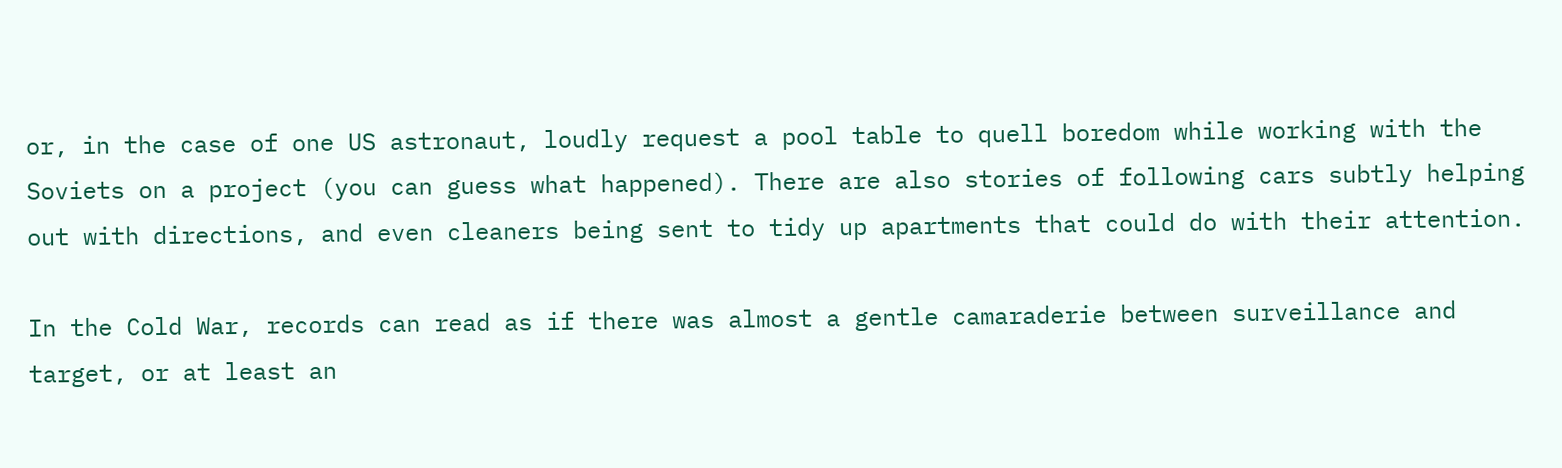or, in the case of one US astronaut, loudly request a pool table to quell boredom while working with the Soviets on a project (you can guess what happened). There are also stories of following cars subtly helping out with directions, and even cleaners being sent to tidy up apartments that could do with their attention.

In the Cold War, records can read as if there was almost a gentle camaraderie between surveillance and target, or at least an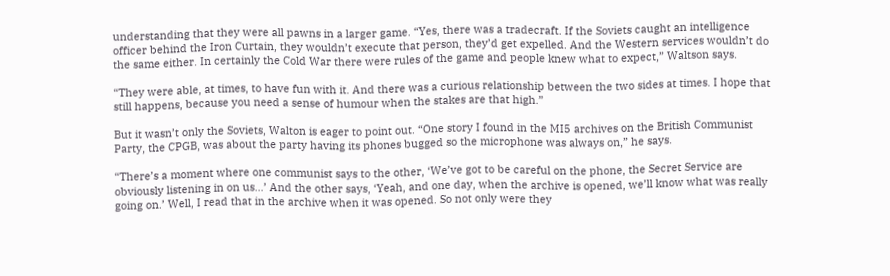understanding that they were all pawns in a larger game. “Yes, there was a tradecraft. If the Soviets caught an intelligence officer behind the Iron Curtain, they wouldn’t execute that person, they’d get expelled. And the Western services wouldn’t do the same either. In certainly the Cold War there were rules of the game and people knew what to expect,” Waltson says.

“They were able, at times, to have fun with it. And there was a curious relationship between the two sides at times. I hope that still happens, because you need a sense of humour when the stakes are that high.”

But it wasn’t only the Soviets, Walton is eager to point out. “One story I found in the MI5 archives on the British Communist Party, the CPGB, was about the party having its phones bugged so the microphone was always on,” he says.

“There’s a moment where one communist says to the other, ‘We’ve got to be careful on the phone, the Secret Service are obviously listening in on us…’ And the other says, ‘Yeah, and one day, when the archive is opened, we’ll know what was really going on.’ Well, I read that in the archive when it was opened. So not only were they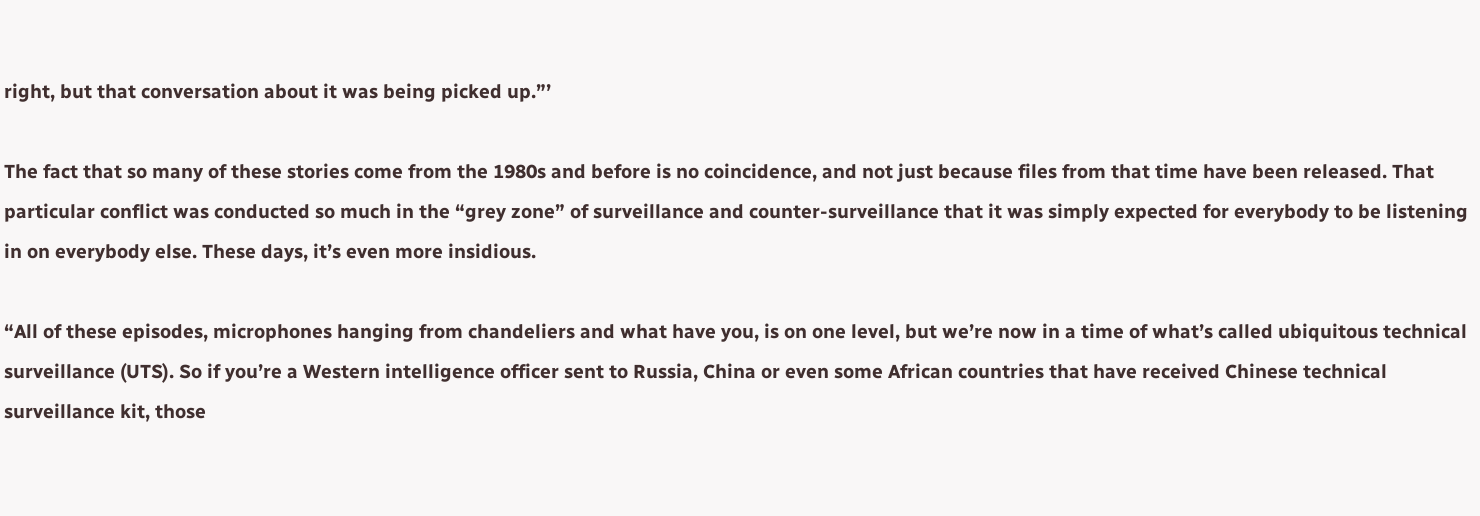right, but that conversation about it was being picked up.”’

The fact that so many of these stories come from the 1980s and before is no coincidence, and not just because files from that time have been released. That particular conflict was conducted so much in the “grey zone” of surveillance and counter-surveillance that it was simply expected for everybody to be listening in on everybody else. These days, it’s even more insidious.

“All of these episodes, microphones hanging from chandeliers and what have you, is on one level, but we’re now in a time of what’s called ubiquitous technical surveillance (UTS). So if you’re a Western intelligence officer sent to Russia, China or even some African countries that have received Chinese technical surveillance kit, those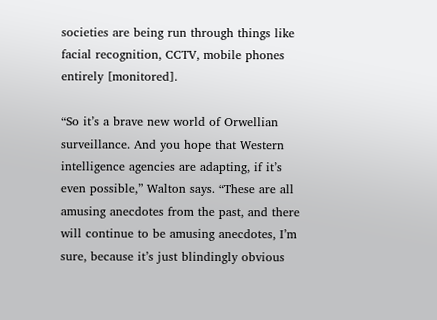societies are being run through things like facial recognition, CCTV, mobile phones entirely [monitored].

“So it’s a brave new world of Orwellian surveillance. And you hope that Western intelligence agencies are adapting, if it’s even possible,” Walton says. “These are all amusing anecdotes from the past, and there will continue to be amusing anecdotes, I’m sure, because it’s just blindingly obvious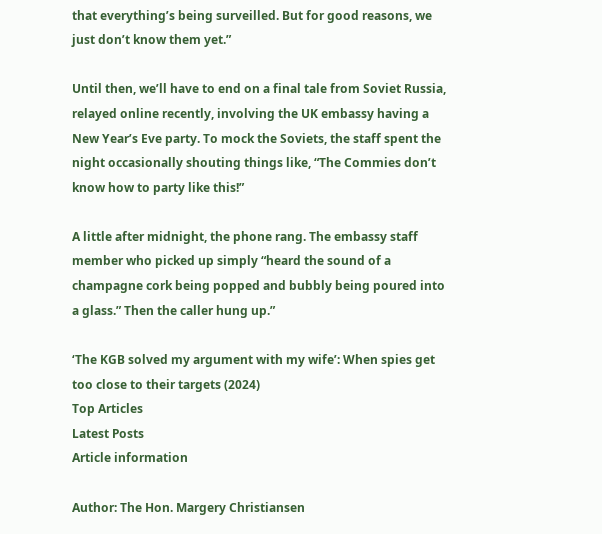that everything’s being surveilled. But for good reasons, we just don’t know them yet.”

Until then, we’ll have to end on a final tale from Soviet Russia, relayed online recently, involving the UK embassy having a New Year’s Eve party. To mock the Soviets, the staff spent the night occasionally shouting things like, “The Commies don’t know how to party like this!”

A little after midnight, the phone rang. The embassy staff member who picked up simply “heard the sound of a champagne cork being popped and bubbly being poured into a glass.” Then the caller hung up.”

‘The KGB solved my argument with my wife’: When spies get too close to their targets (2024)
Top Articles
Latest Posts
Article information

Author: The Hon. Margery Christiansen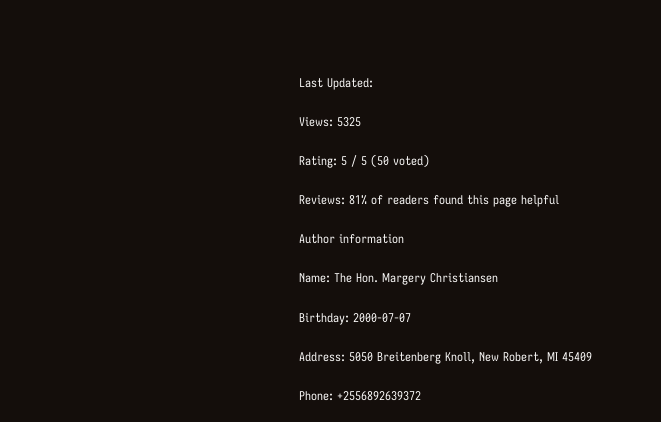Last Updated:

Views: 5325

Rating: 5 / 5 (50 voted)

Reviews: 81% of readers found this page helpful

Author information

Name: The Hon. Margery Christiansen

Birthday: 2000-07-07

Address: 5050 Breitenberg Knoll, New Robert, MI 45409

Phone: +2556892639372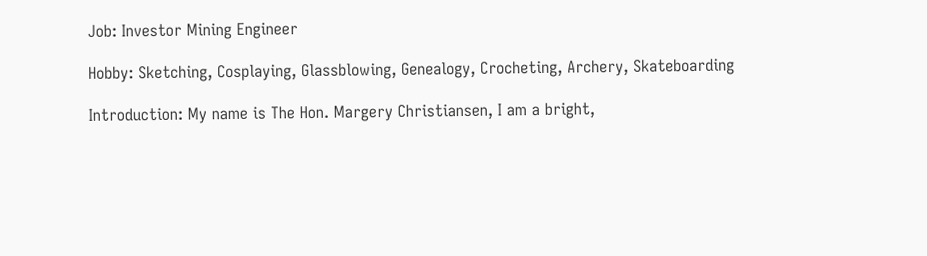Job: Investor Mining Engineer

Hobby: Sketching, Cosplaying, Glassblowing, Genealogy, Crocheting, Archery, Skateboarding

Introduction: My name is The Hon. Margery Christiansen, I am a bright,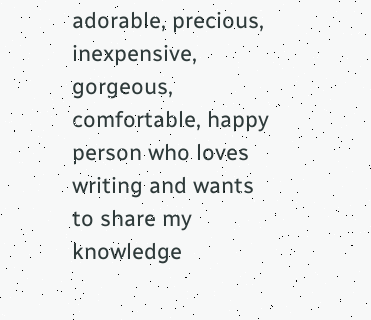adorable, precious, inexpensive, gorgeous, comfortable, happy person who loves writing and wants to share my knowledge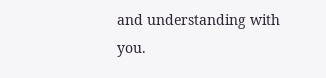and understanding with you.